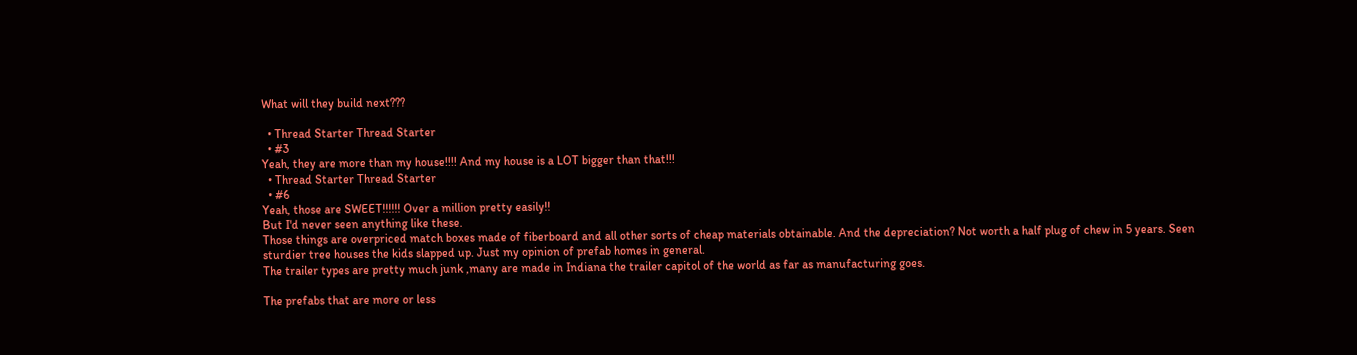What will they build next???

  • Thread Starter Thread Starter
  • #3
Yeah, they are more than my house!!!! And my house is a LOT bigger than that!!!
  • Thread Starter Thread Starter
  • #6
Yeah, those are SWEET!!!!!! Over a million pretty easily!!
But I'd never seen anything like these.
Those things are overpriced match boxes made of fiberboard and all other sorts of cheap materials obtainable. And the depreciation? Not worth a half plug of chew in 5 years. Seen sturdier tree houses the kids slapped up. Just my opinion of prefab homes in general.
The trailer types are pretty much junk ,many are made in Indiana the trailer capitol of the world as far as manufacturing goes.

The prefabs that are more or less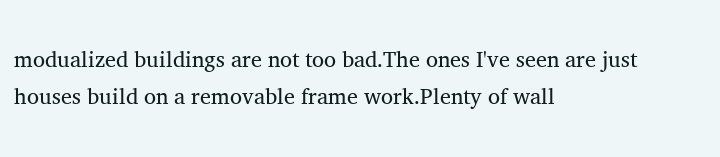modualized buildings are not too bad.The ones I've seen are just houses build on a removable frame work.Plenty of wall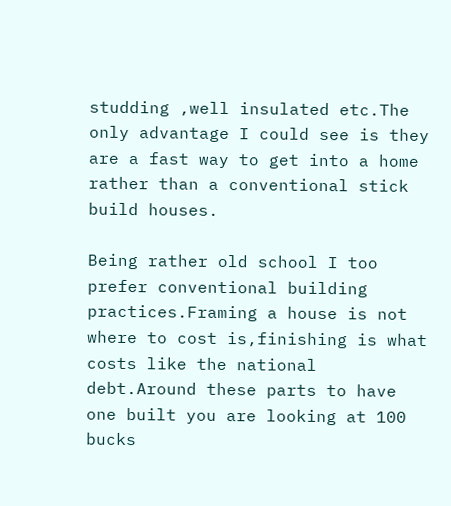studding ,well insulated etc.The only advantage I could see is they are a fast way to get into a home rather than a conventional stick build houses.

Being rather old school I too prefer conventional building practices.Framing a house is not where to cost is,finishing is what costs like the national debt.Around these parts to have one built you are looking at 100 bucks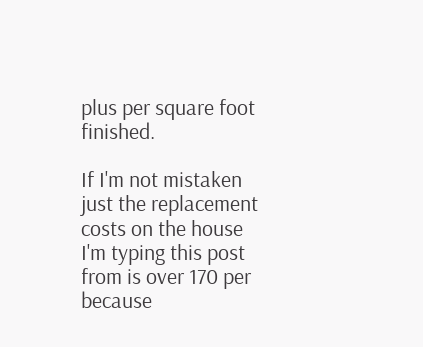plus per square foot finished.

If I'm not mistaken just the replacement costs on the house I'm typing this post from is over 170 per because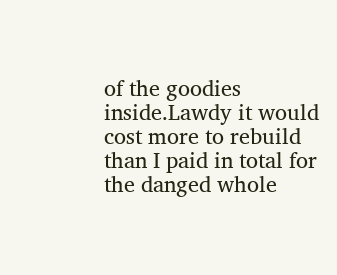of the goodies inside.Lawdy it would cost more to rebuild than I paid in total for the danged whole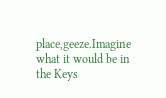place,geeze.Imagine what it would be in the Keys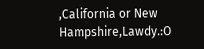,California or New Hampshire,Lawdy.:O